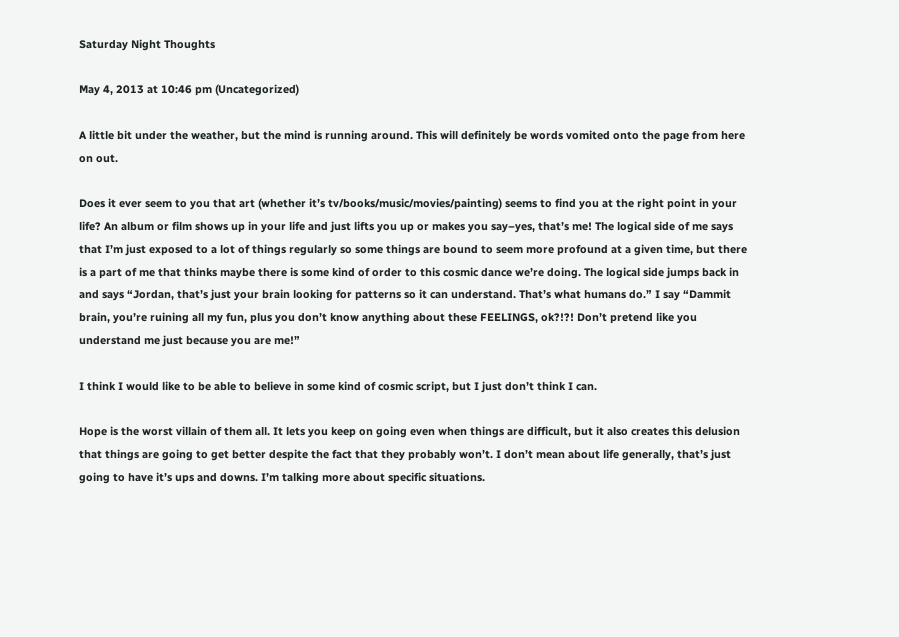Saturday Night Thoughts

May 4, 2013 at 10:46 pm (Uncategorized)

A little bit under the weather, but the mind is running around. This will definitely be words vomited onto the page from here on out.

Does it ever seem to you that art (whether it’s tv/books/music/movies/painting) seems to find you at the right point in your life? An album or film shows up in your life and just lifts you up or makes you say–yes, that’s me! The logical side of me says that I’m just exposed to a lot of things regularly so some things are bound to seem more profound at a given time, but there is a part of me that thinks maybe there is some kind of order to this cosmic dance we’re doing. The logical side jumps back in and says “Jordan, that’s just your brain looking for patterns so it can understand. That’s what humans do.” I say “Dammit brain, you’re ruining all my fun, plus you don’t know anything about these FEELINGS, ok?!?! Don’t pretend like you understand me just because you are me!”

I think I would like to be able to believe in some kind of cosmic script, but I just don’t think I can.

Hope is the worst villain of them all. It lets you keep on going even when things are difficult, but it also creates this delusion that things are going to get better despite the fact that they probably won’t. I don’t mean about life generally, that’s just going to have it’s ups and downs. I’m talking more about specific situations.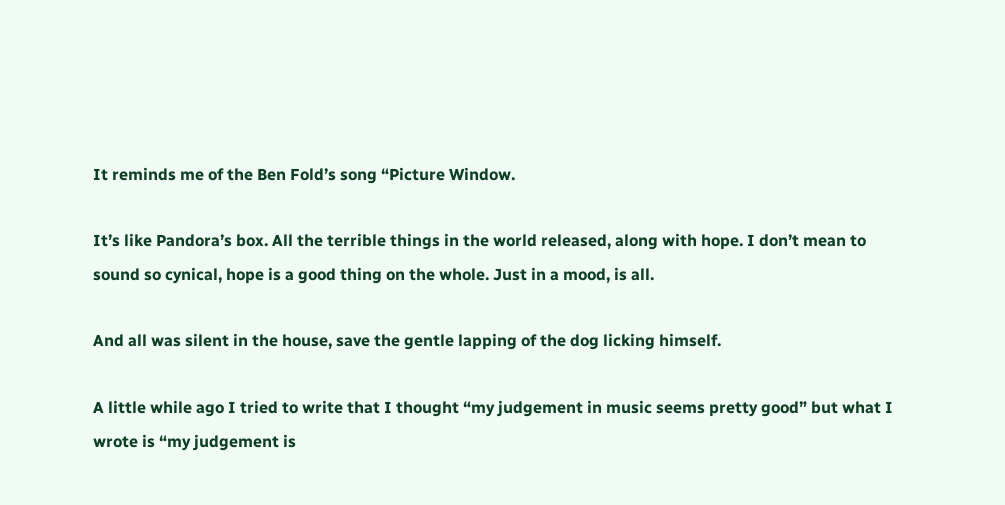It reminds me of the Ben Fold’s song “Picture Window.

It’s like Pandora’s box. All the terrible things in the world released, along with hope. I don’t mean to sound so cynical, hope is a good thing on the whole. Just in a mood, is all.

And all was silent in the house, save the gentle lapping of the dog licking himself.

A little while ago I tried to write that I thought “my judgement in music seems pretty good” but what I wrote is “my judgement is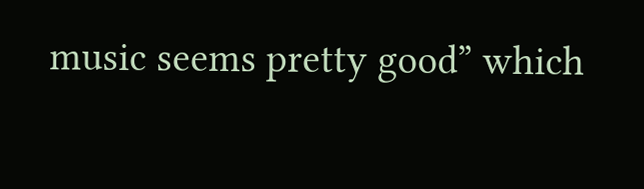music seems pretty good” which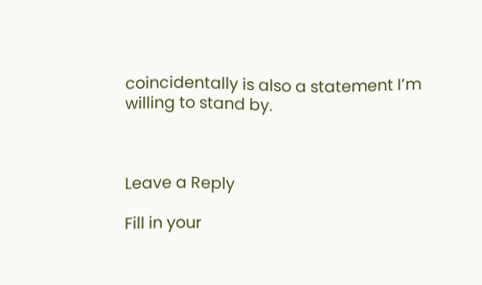coincidentally is also a statement I’m willing to stand by.



Leave a Reply

Fill in your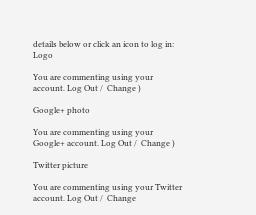details below or click an icon to log in: Logo

You are commenting using your account. Log Out /  Change )

Google+ photo

You are commenting using your Google+ account. Log Out /  Change )

Twitter picture

You are commenting using your Twitter account. Log Out /  Change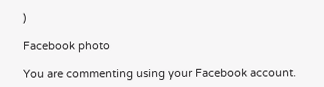)

Facebook photo

You are commenting using your Facebook account.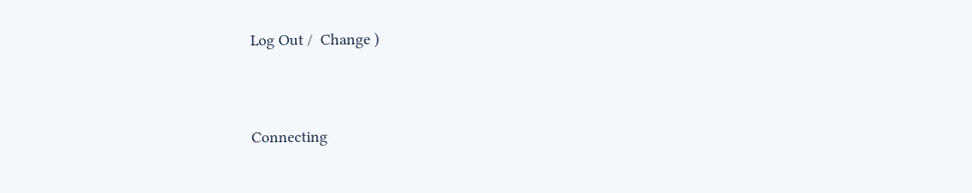Log Out /  Change )


Connecting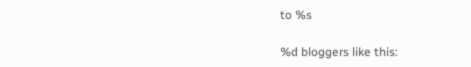to %s

%d bloggers like this: